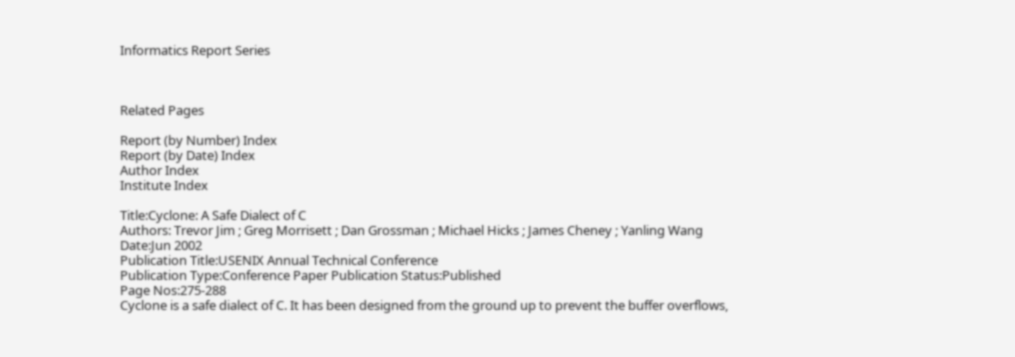Informatics Report Series



Related Pages

Report (by Number) Index
Report (by Date) Index
Author Index
Institute Index

Title:Cyclone: A Safe Dialect of C
Authors: Trevor Jim ; Greg Morrisett ; Dan Grossman ; Michael Hicks ; James Cheney ; Yanling Wang
Date:Jun 2002
Publication Title:USENIX Annual Technical Conference
Publication Type:Conference Paper Publication Status:Published
Page Nos:275-288
Cyclone is a safe dialect of C. It has been designed from the ground up to prevent the buffer overflows,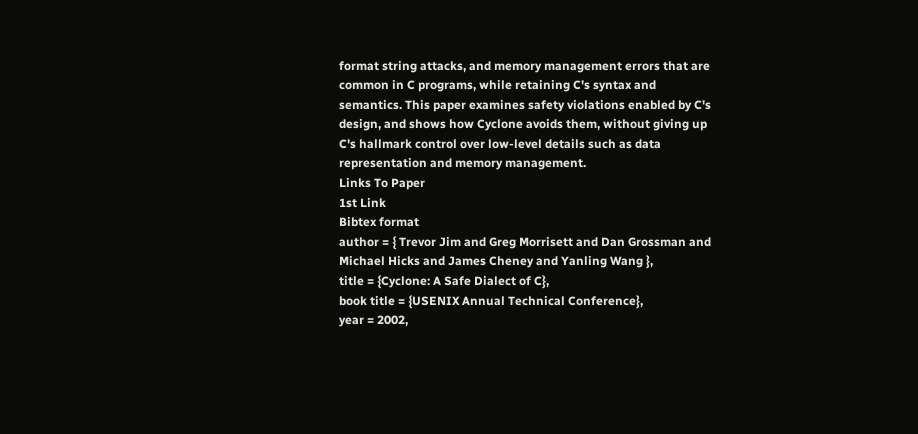format string attacks, and memory management errors that are common in C programs, while retaining C's syntax and semantics. This paper examines safety violations enabled by C's design, and shows how Cyclone avoids them, without giving up C's hallmark control over low-level details such as data representation and memory management.
Links To Paper
1st Link
Bibtex format
author = { Trevor Jim and Greg Morrisett and Dan Grossman and Michael Hicks and James Cheney and Yanling Wang },
title = {Cyclone: A Safe Dialect of C},
book title = {USENIX Annual Technical Conference},
year = 2002,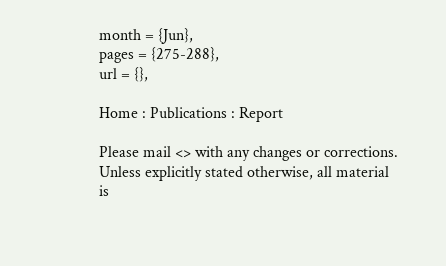month = {Jun},
pages = {275-288},
url = {},

Home : Publications : Report

Please mail <> with any changes or corrections.
Unless explicitly stated otherwise, all material is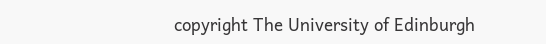copyright The University of Edinburgh